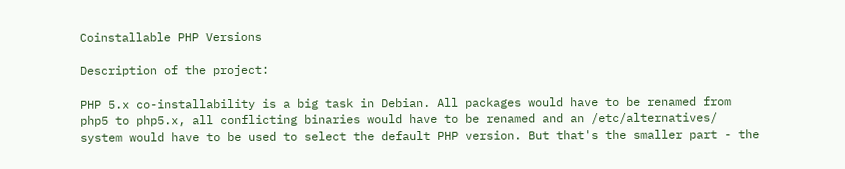Coinstallable PHP Versions

Description of the project:

PHP 5.x co-installability is a big task in Debian. All packages would have to be renamed from php5 to php5.x, all conflicting binaries would have to be renamed and an /etc/alternatives/ system would have to be used to select the default PHP version. But that's the smaller part - the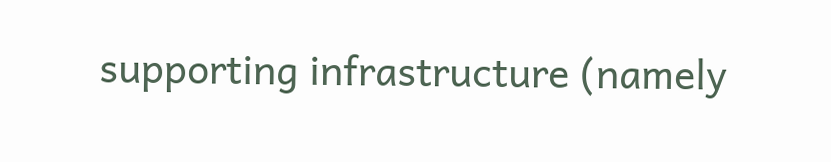supporting infrastructure (namely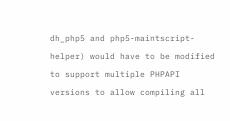dh_php5 and php5-maintscript-helper) would have to be modified to support multiple PHPAPI versions to allow compiling all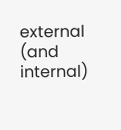external (and internal)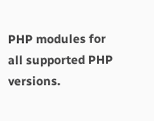PHP modules for all supported PHP versions.